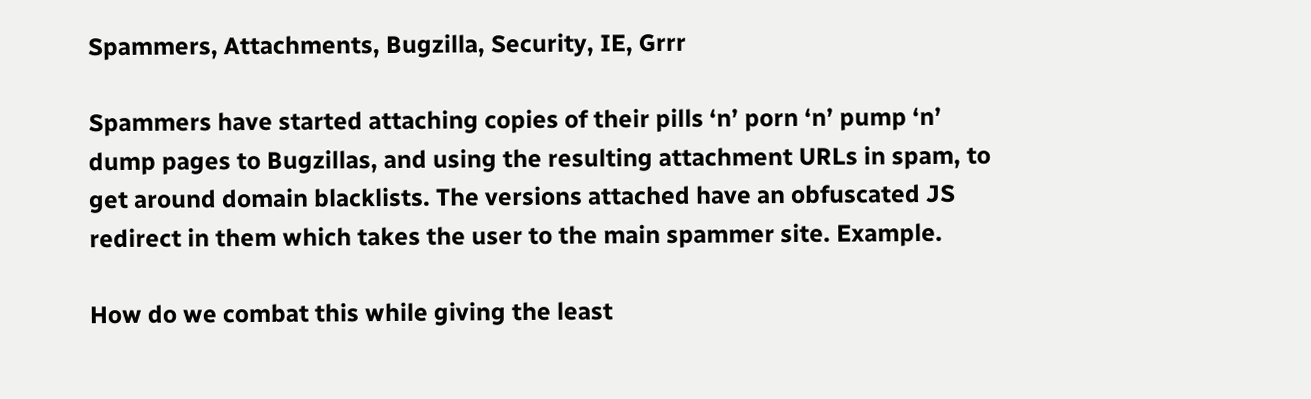Spammers, Attachments, Bugzilla, Security, IE, Grrr

Spammers have started attaching copies of their pills ‘n’ porn ‘n’ pump ‘n’ dump pages to Bugzillas, and using the resulting attachment URLs in spam, to get around domain blacklists. The versions attached have an obfuscated JS redirect in them which takes the user to the main spammer site. Example.

How do we combat this while giving the least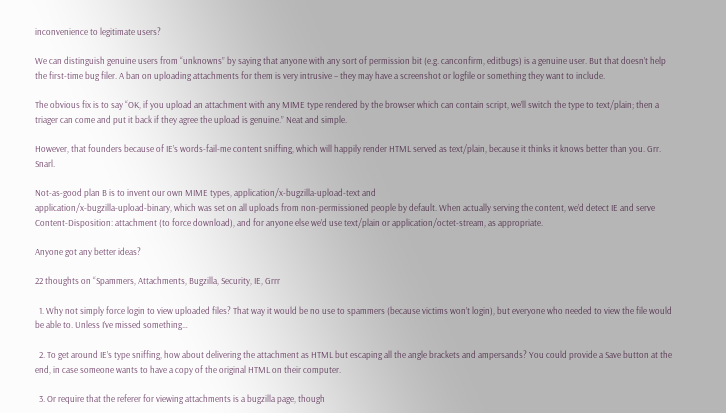inconvenience to legitimate users?

We can distinguish genuine users from “unknowns” by saying that anyone with any sort of permission bit (e.g. canconfirm, editbugs) is a genuine user. But that doesn’t help the first-time bug filer. A ban on uploading attachments for them is very intrusive – they may have a screenshot or logfile or something they want to include.

The obvious fix is to say “OK, if you upload an attachment with any MIME type rendered by the browser which can contain script, we’ll switch the type to text/plain; then a triager can come and put it back if they agree the upload is genuine.” Neat and simple.

However, that founders because of IE’s words-fail-me content sniffing, which will happily render HTML served as text/plain, because it thinks it knows better than you. Grr. Snarl.

Not-as-good plan B is to invent our own MIME types, application/x-bugzilla-upload-text and
application/x-bugzilla-upload-binary, which was set on all uploads from non-permissioned people by default. When actually serving the content, we’d detect IE and serve Content-Disposition: attachment (to force download), and for anyone else we’d use text/plain or application/octet-stream, as appropriate.

Anyone got any better ideas?

22 thoughts on “Spammers, Attachments, Bugzilla, Security, IE, Grrr

  1. Why not simply force login to view uploaded files? That way it would be no use to spammers (because victims won’t login), but everyone who needed to view the file would be able to. Unless I’ve missed something…

  2. To get around IE’s type sniffing, how about delivering the attachment as HTML but escaping all the angle brackets and ampersands? You could provide a Save button at the end, in case someone wants to have a copy of the original HTML on their computer.

  3. Or require that the referer for viewing attachments is a bugzilla page, though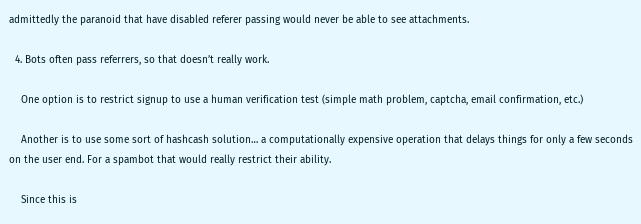admittedly the paranoid that have disabled referer passing would never be able to see attachments.

  4. Bots often pass referrers, so that doesn’t really work.

    One option is to restrict signup to use a human verification test (simple math problem, captcha, email confirmation, etc.)

    Another is to use some sort of hashcash solution… a computationally expensive operation that delays things for only a few seconds on the user end. For a spambot that would really restrict their ability.

    Since this is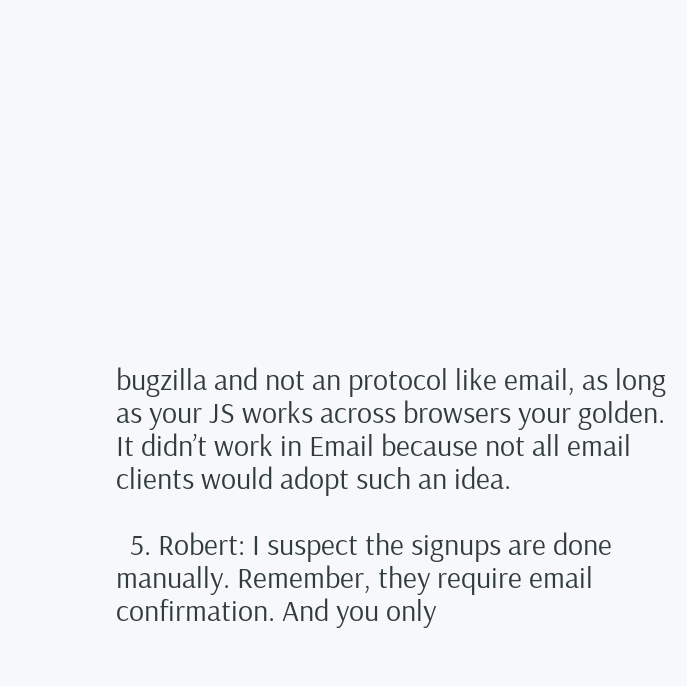bugzilla and not an protocol like email, as long as your JS works across browsers your golden. It didn’t work in Email because not all email clients would adopt such an idea.

  5. Robert: I suspect the signups are done manually. Remember, they require email confirmation. And you only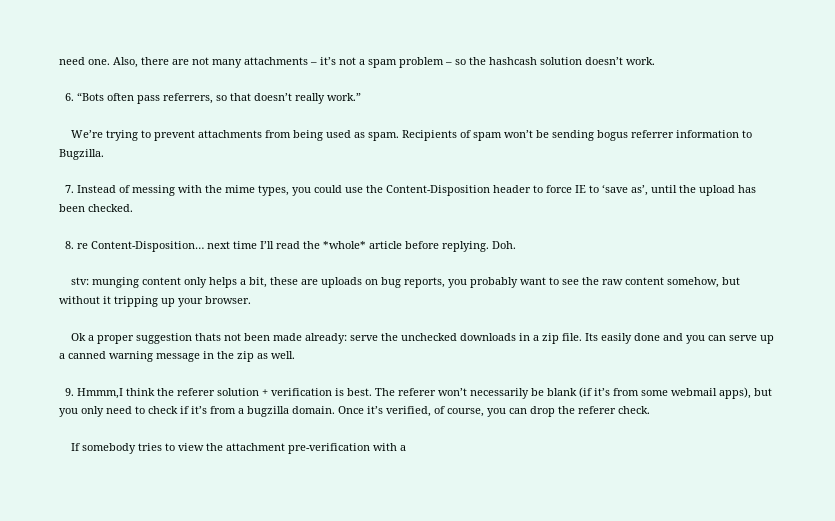need one. Also, there are not many attachments – it’s not a spam problem – so the hashcash solution doesn’t work.

  6. “Bots often pass referrers, so that doesn’t really work.”

    We’re trying to prevent attachments from being used as spam. Recipients of spam won’t be sending bogus referrer information to Bugzilla.

  7. Instead of messing with the mime types, you could use the Content-Disposition header to force IE to ‘save as’, until the upload has been checked.

  8. re Content-Disposition… next time I’ll read the *whole* article before replying. Doh.

    stv: munging content only helps a bit, these are uploads on bug reports, you probably want to see the raw content somehow, but without it tripping up your browser.

    Ok a proper suggestion thats not been made already: serve the unchecked downloads in a zip file. Its easily done and you can serve up a canned warning message in the zip as well.

  9. Hmmm,I think the referer solution + verification is best. The referer won’t necessarily be blank (if it’s from some webmail apps), but you only need to check if it’s from a bugzilla domain. Once it’s verified, of course, you can drop the referer check.

    If somebody tries to view the attachment pre-verification with a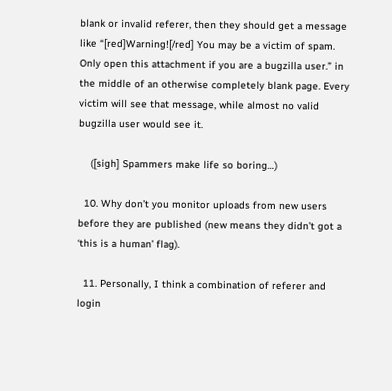blank or invalid referer, then they should get a message like “[red]Warning![/red] You may be a victim of spam. Only open this attachment if you are a bugzilla user.” in the middle of an otherwise completely blank page. Every victim will see that message, while almost no valid bugzilla user would see it.

    ([sigh] Spammers make life so boring…)

  10. Why don’t you monitor uploads from new users before they are published (new means they didn’t got a ‘this is a human’ flag).

  11. Personally, I think a combination of referer and login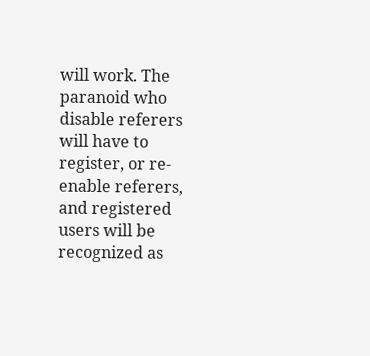will work. The paranoid who disable referers will have to register, or re-enable referers, and registered users will be recognized as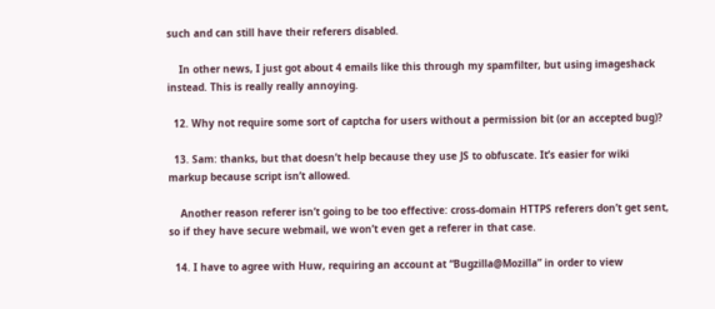such and can still have their referers disabled.

    In other news, I just got about 4 emails like this through my spamfilter, but using imageshack instead. This is really really annoying.

  12. Why not require some sort of captcha for users without a permission bit (or an accepted bug)?

  13. Sam: thanks, but that doesn’t help because they use JS to obfuscate. It’s easier for wiki markup because script isn’t allowed.

    Another reason referer isn’t going to be too effective: cross-domain HTTPS referers don’t get sent, so if they have secure webmail, we won’t even get a referer in that case.

  14. I have to agree with Huw, requiring an account at “Bugzilla@Mozilla” in order to view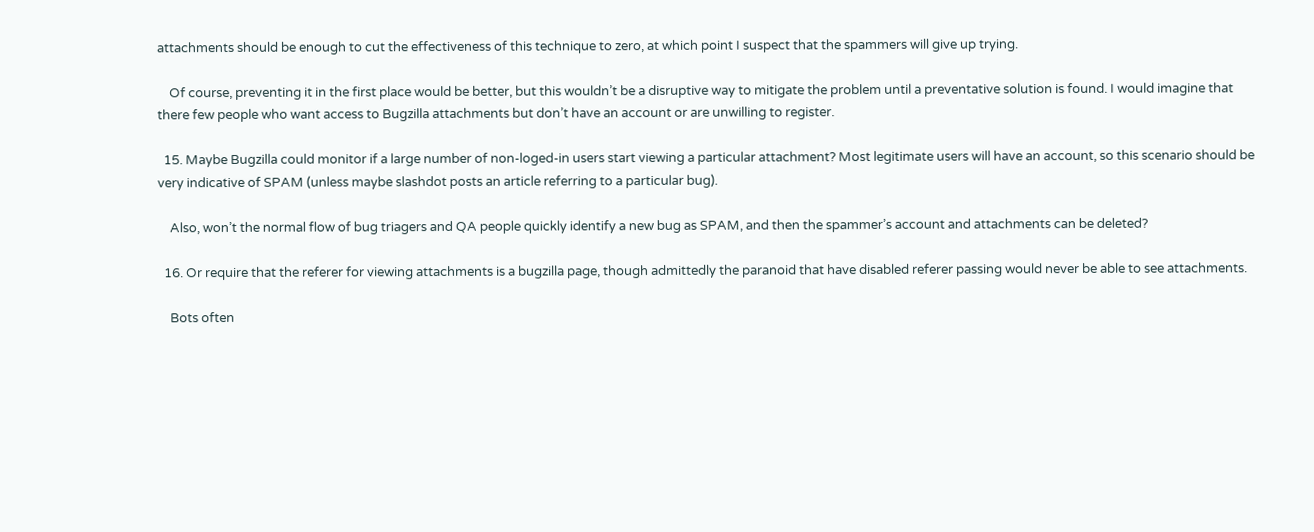attachments should be enough to cut the effectiveness of this technique to zero, at which point I suspect that the spammers will give up trying.

    Of course, preventing it in the first place would be better, but this wouldn’t be a disruptive way to mitigate the problem until a preventative solution is found. I would imagine that there few people who want access to Bugzilla attachments but don’t have an account or are unwilling to register.

  15. Maybe Bugzilla could monitor if a large number of non-loged-in users start viewing a particular attachment? Most legitimate users will have an account, so this scenario should be very indicative of SPAM (unless maybe slashdot posts an article referring to a particular bug).

    Also, won’t the normal flow of bug triagers and QA people quickly identify a new bug as SPAM, and then the spammer’s account and attachments can be deleted?

  16. Or require that the referer for viewing attachments is a bugzilla page, though admittedly the paranoid that have disabled referer passing would never be able to see attachments.

    Bots often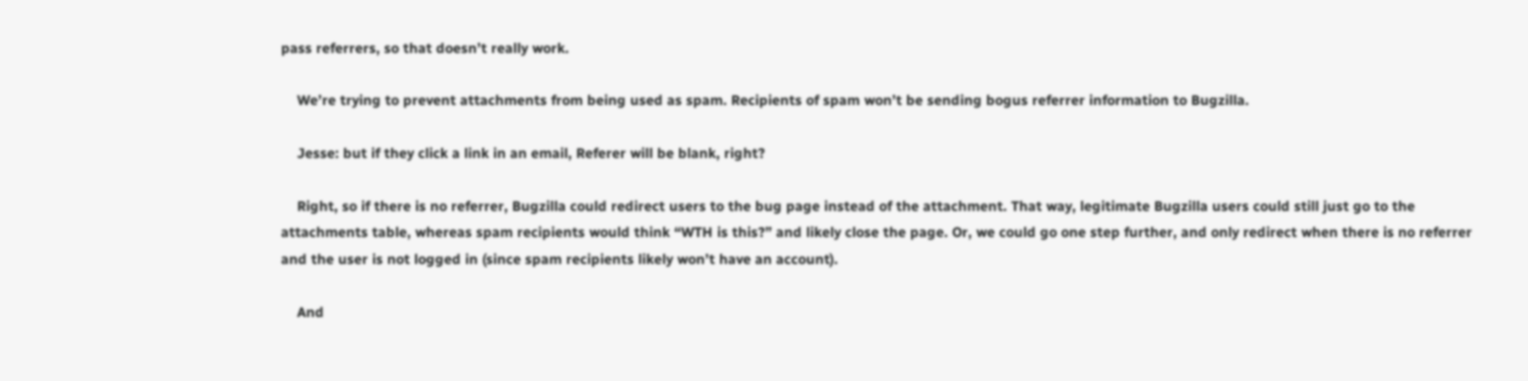pass referrers, so that doesn’t really work.

    We’re trying to prevent attachments from being used as spam. Recipients of spam won’t be sending bogus referrer information to Bugzilla.

    Jesse: but if they click a link in an email, Referer will be blank, right?

    Right, so if there is no referrer, Bugzilla could redirect users to the bug page instead of the attachment. That way, legitimate Bugzilla users could still just go to the attachments table, whereas spam recipients would think “WTH is this?” and likely close the page. Or, we could go one step further, and only redirect when there is no referrer and the user is not logged in (since spam recipients likely won’t have an account).

    And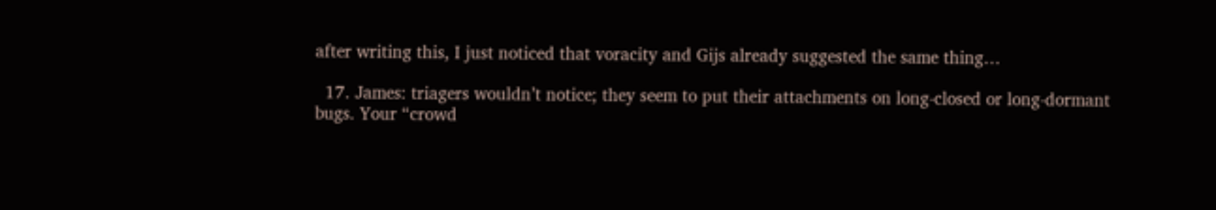after writing this, I just noticed that voracity and Gijs already suggested the same thing…

  17. James: triagers wouldn’t notice; they seem to put their attachments on long-closed or long-dormant bugs. Your “crowd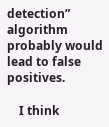detection” algorithm probably would lead to false positives.

    I think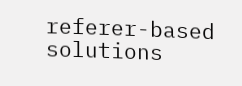referer-based solutions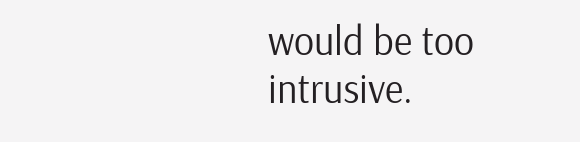would be too intrusive.